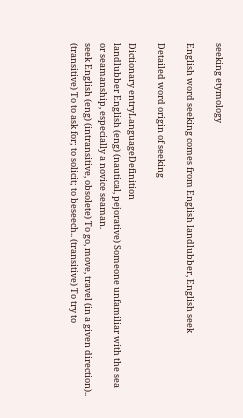seeking etymology

English word seeking comes from English landlubber, English seek

Detailed word origin of seeking

Dictionary entryLanguageDefinition
landlubber English (eng) (nautical, pejorative) Someone unfamiliar with the sea or seamanship, especially a novice seaman.
seek English (eng) (intransitive, obsolete) To go, move, travel (in a given direction).. (transitive) To to ask for; to solicit; to beseech.. (transitive) To try to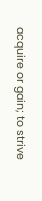acquire or gain; to strive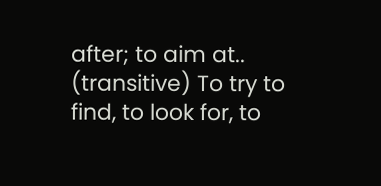after; to aim at.. (transitive) To try to find, to look for, to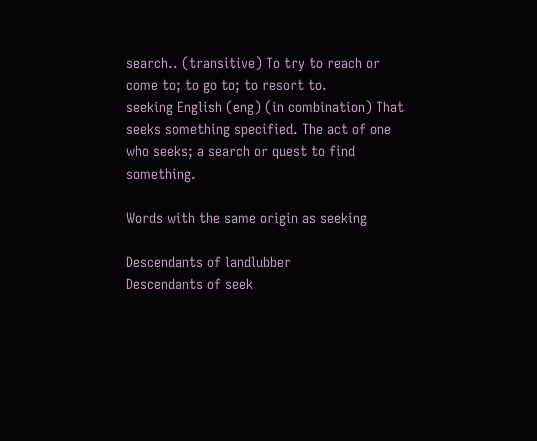search.. (transitive) To try to reach or come to; to go to; to resort to.
seeking English (eng) (in combination) That seeks something specified. The act of one who seeks; a search or quest to find something.

Words with the same origin as seeking

Descendants of landlubber
Descendants of seek